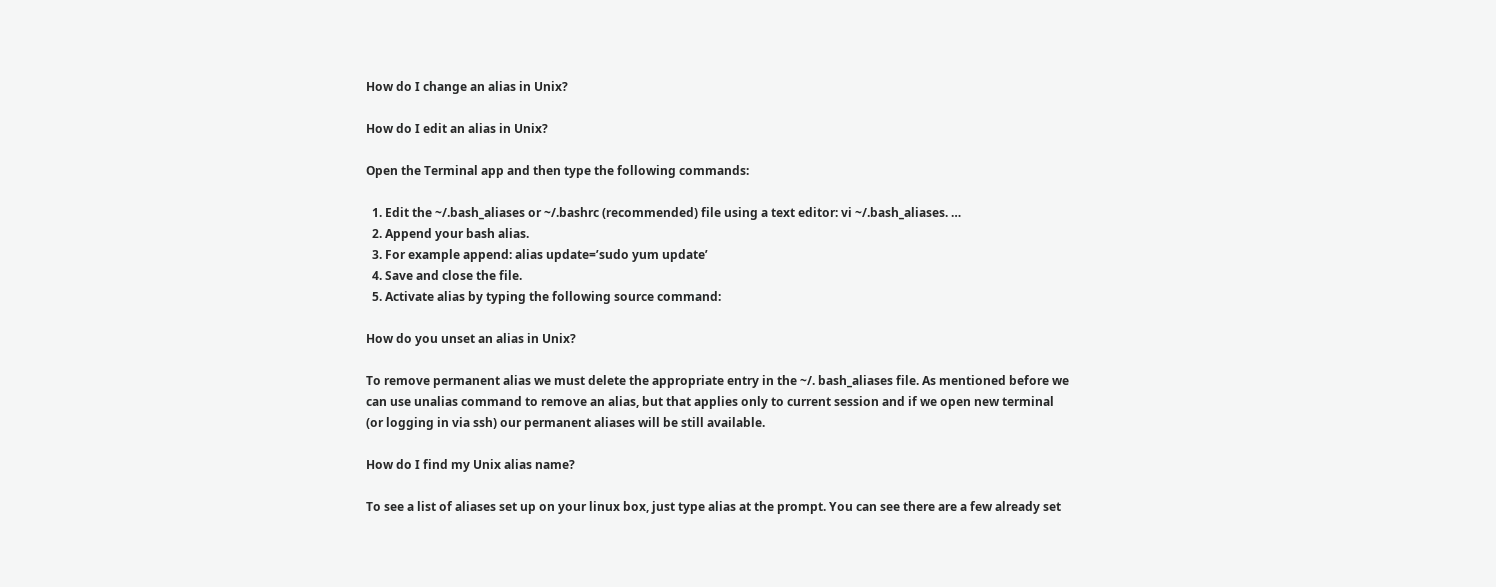How do I change an alias in Unix?

How do I edit an alias in Unix?

Open the Terminal app and then type the following commands:

  1. Edit the ~/.bash_aliases or ~/.bashrc (recommended) file using a text editor: vi ~/.bash_aliases. …
  2. Append your bash alias.
  3. For example append: alias update=’sudo yum update’
  4. Save and close the file.
  5. Activate alias by typing the following source command:

How do you unset an alias in Unix?

To remove permanent alias we must delete the appropriate entry in the ~/. bash_aliases file. As mentioned before we can use unalias command to remove an alias, but that applies only to current session and if we open new terminal (or logging in via ssh) our permanent aliases will be still available.

How do I find my Unix alias name?

To see a list of aliases set up on your linux box, just type alias at the prompt. You can see there are a few already set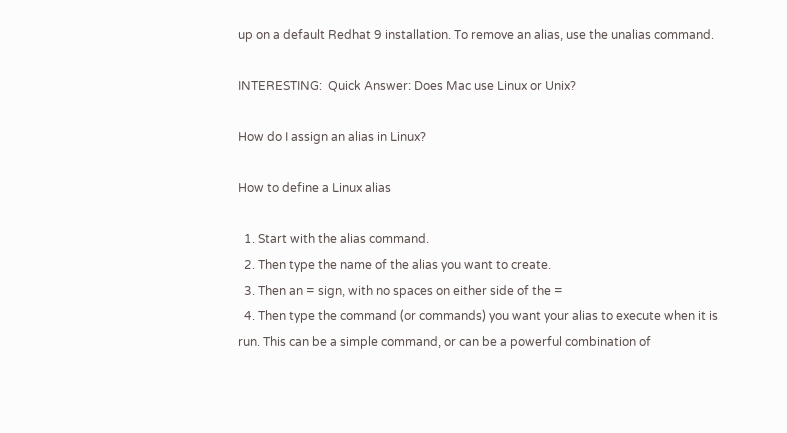up on a default Redhat 9 installation. To remove an alias, use the unalias command.

INTERESTING:  Quick Answer: Does Mac use Linux or Unix?

How do I assign an alias in Linux?

How to define a Linux alias

  1. Start with the alias command.
  2. Then type the name of the alias you want to create.
  3. Then an = sign, with no spaces on either side of the =
  4. Then type the command (or commands) you want your alias to execute when it is run. This can be a simple command, or can be a powerful combination of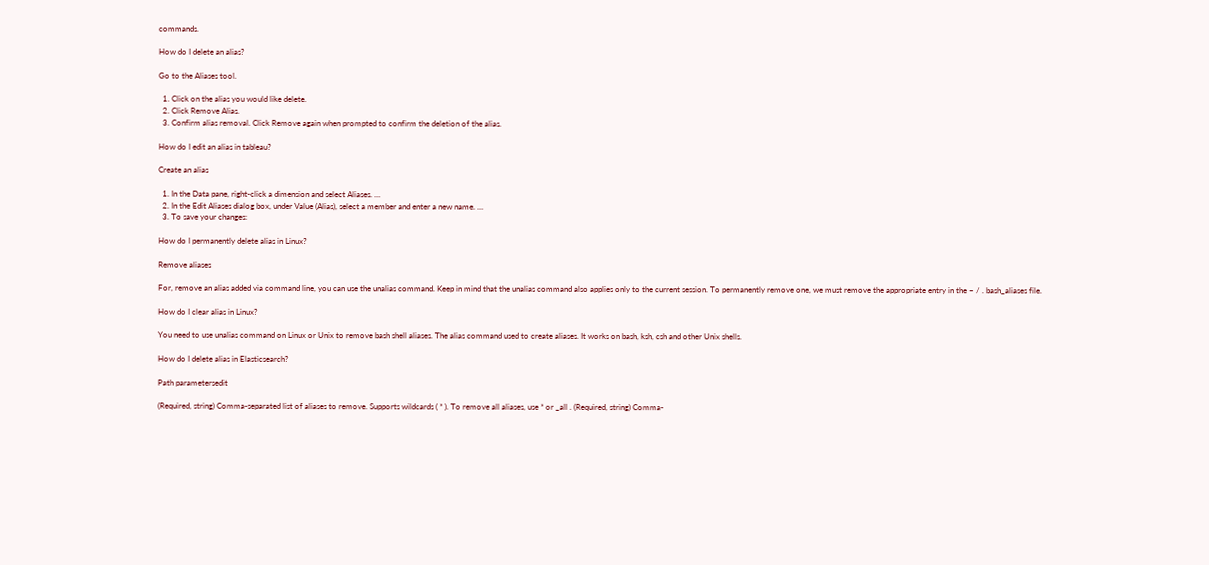commands.

How do I delete an alias?

Go to the Aliases tool.

  1. Click on the alias you would like delete.
  2. Click Remove Alias.
  3. Confirm alias removal. Click Remove again when prompted to confirm the deletion of the alias.

How do I edit an alias in tableau?

Create an alias

  1. In the Data pane, right-click a dimension and select Aliases. …
  2. In the Edit Aliases dialog box, under Value (Alias), select a member and enter a new name. …
  3. To save your changes:

How do I permanently delete alias in Linux?

Remove aliases

For, remove an alias added via command line, you can use the unalias command. Keep in mind that the unalias command also applies only to the current session. To permanently remove one, we must remove the appropriate entry in the ~ / . bash_aliases file.

How do I clear alias in Linux?

You need to use unalias command on Linux or Unix to remove bash shell aliases. The alias command used to create aliases. It works on bash, ksh, csh and other Unix shells.

How do I delete alias in Elasticsearch?

Path parametersedit

(Required, string) Comma-separated list of aliases to remove. Supports wildcards ( * ). To remove all aliases, use * or _all . (Required, string) Comma-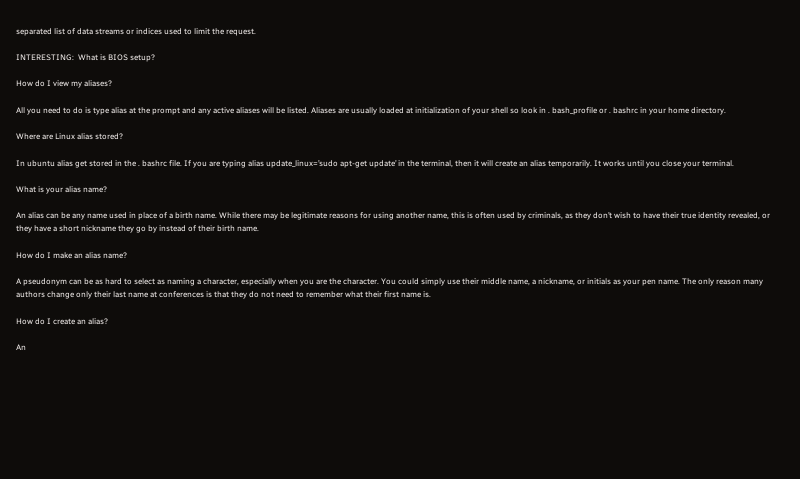separated list of data streams or indices used to limit the request.

INTERESTING:  What is BIOS setup?

How do I view my aliases?

All you need to do is type alias at the prompt and any active aliases will be listed. Aliases are usually loaded at initialization of your shell so look in . bash_profile or . bashrc in your home directory.

Where are Linux alias stored?

In ubuntu alias get stored in the . bashrc file. If you are typing alias update_linux=’sudo apt-get update’ in the terminal, then it will create an alias temporarily. It works until you close your terminal.

What is your alias name?

An alias can be any name used in place of a birth name. While there may be legitimate reasons for using another name, this is often used by criminals, as they don’t wish to have their true identity revealed, or they have a short nickname they go by instead of their birth name.

How do I make an alias name?

A pseudonym can be as hard to select as naming a character, especially when you are the character. You could simply use their middle name, a nickname, or initials as your pen name. The only reason many authors change only their last name at conferences is that they do not need to remember what their first name is.

How do I create an alias?

An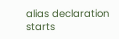alias declaration starts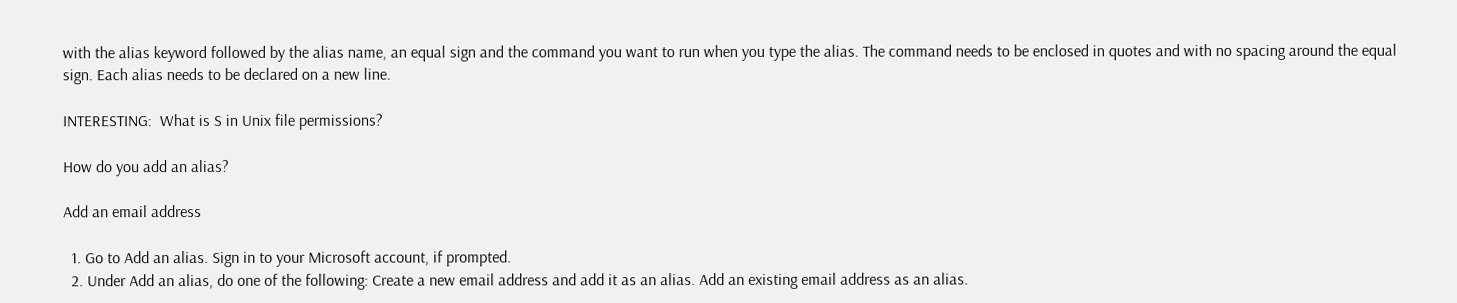with the alias keyword followed by the alias name, an equal sign and the command you want to run when you type the alias. The command needs to be enclosed in quotes and with no spacing around the equal sign. Each alias needs to be declared on a new line.

INTERESTING:  What is S in Unix file permissions?

How do you add an alias?

Add an email address

  1. Go to Add an alias. Sign in to your Microsoft account, if prompted.
  2. Under Add an alias, do one of the following: Create a new email address and add it as an alias. Add an existing email address as an alias.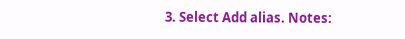3. Select Add alias. Notes: